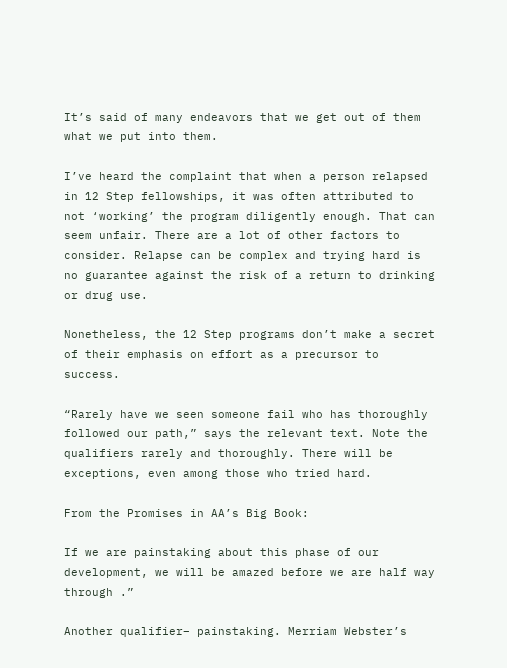It’s said of many endeavors that we get out of them what we put into them.

I’ve heard the complaint that when a person relapsed in 12 Step fellowships, it was often attributed to not ‘working’ the program diligently enough. That can seem unfair. There are a lot of other factors to consider. Relapse can be complex and trying hard is no guarantee against the risk of a return to drinking or drug use.

Nonetheless, the 12 Step programs don’t make a secret of their emphasis on effort as a precursor to success.

“Rarely have we seen someone fail who has thoroughly followed our path,” says the relevant text. Note the qualifiers rarely and thoroughly. There will be exceptions, even among those who tried hard.

From the Promises in AA’s Big Book:

If we are painstaking about this phase of our development, we will be amazed before we are half way through .”

Another qualifier– painstaking. Merriam Webster’s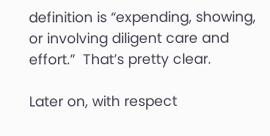definition is “expending, showing, or involving diligent care and effort.”  That’s pretty clear.

Later on, with respect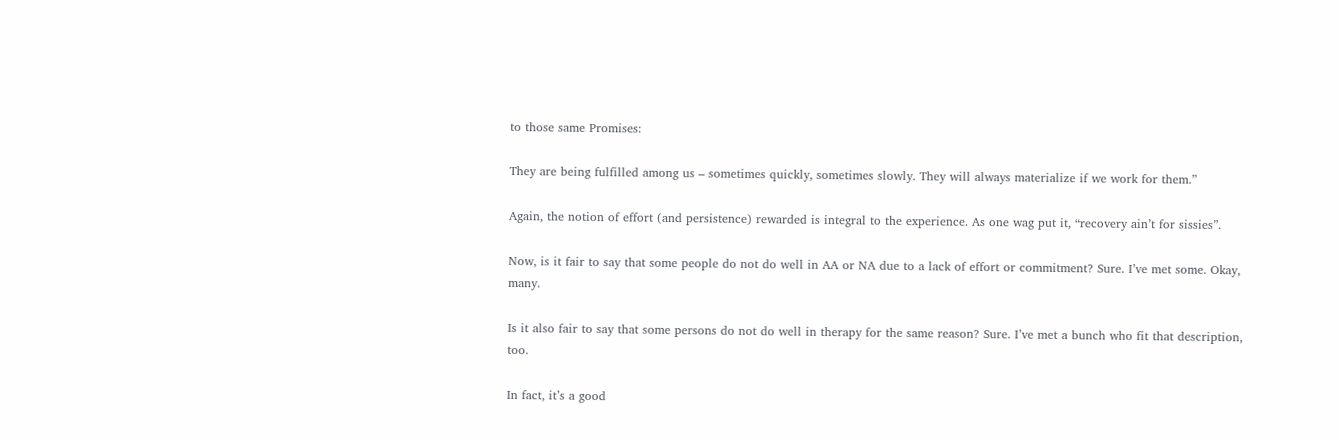to those same Promises:

They are being fulfilled among us – sometimes quickly, sometimes slowly. They will always materialize if we work for them.”

Again, the notion of effort (and persistence) rewarded is integral to the experience. As one wag put it, “recovery ain’t for sissies”.

Now, is it fair to say that some people do not do well in AA or NA due to a lack of effort or commitment? Sure. I’ve met some. Okay, many.

Is it also fair to say that some persons do not do well in therapy for the same reason? Sure. I’ve met a bunch who fit that description, too.

In fact, it’s a good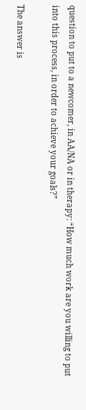question to put to a newcomer, in AA/NA or in therapy: “How much work are you willing to put into this process, in order to achieve your goals?”

The answer is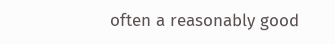often a reasonably good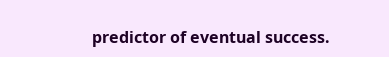predictor of eventual success.